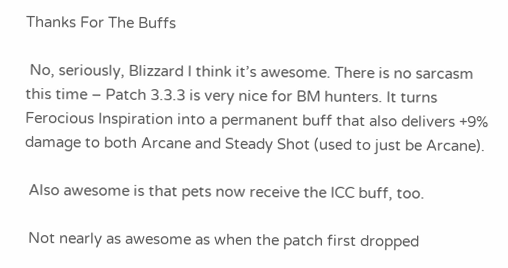Thanks For The Buffs

 No, seriously, Blizzard I think it’s awesome. There is no sarcasm this time – Patch 3.3.3 is very nice for BM hunters. It turns Ferocious Inspiration into a permanent buff that also delivers +9% damage to both Arcane and Steady Shot (used to just be Arcane).

 Also awesome is that pets now receive the ICC buff, too.

 Not nearly as awesome as when the patch first dropped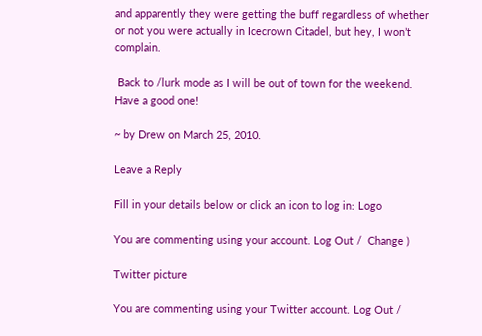and apparently they were getting the buff regardless of whether or not you were actually in Icecrown Citadel, but hey, I won’t complain.

 Back to /lurk mode as I will be out of town for the weekend. Have a good one!

~ by Drew on March 25, 2010.

Leave a Reply

Fill in your details below or click an icon to log in: Logo

You are commenting using your account. Log Out /  Change )

Twitter picture

You are commenting using your Twitter account. Log Out /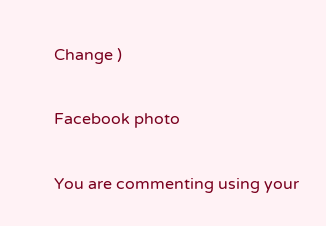Change )

Facebook photo

You are commenting using your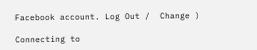Facebook account. Log Out /  Change )

Connecting to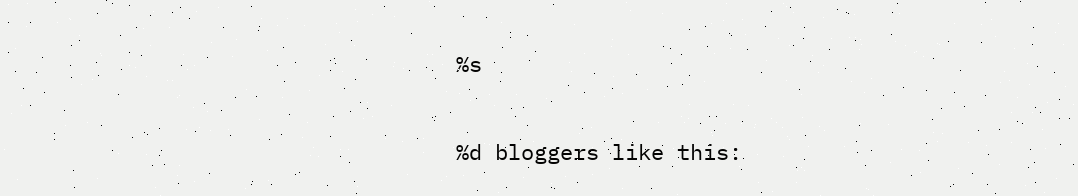%s

%d bloggers like this: